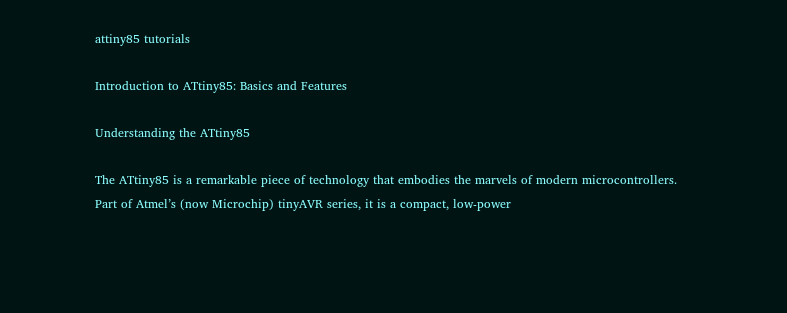attiny85 tutorials

Introduction to ATtiny85: Basics and Features

Understanding the ATtiny85

The ATtiny85 is a remarkable piece of technology that embodies the marvels of modern microcontrollers. Part of Atmel’s (now Microchip) tinyAVR series, it is a compact, low-power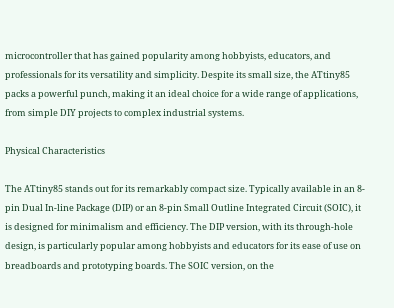microcontroller that has gained popularity among hobbyists, educators, and professionals for its versatility and simplicity. Despite its small size, the ATtiny85 packs a powerful punch, making it an ideal choice for a wide range of applications, from simple DIY projects to complex industrial systems.

Physical Characteristics

The ATtiny85 stands out for its remarkably compact size. Typically available in an 8-pin Dual In-line Package (DIP) or an 8-pin Small Outline Integrated Circuit (SOIC), it is designed for minimalism and efficiency. The DIP version, with its through-hole design, is particularly popular among hobbyists and educators for its ease of use on breadboards and prototyping boards. The SOIC version, on the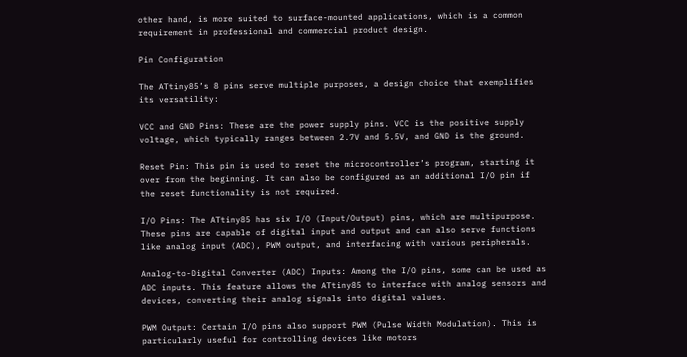other hand, is more suited to surface-mounted applications, which is a common requirement in professional and commercial product design.

Pin Configuration

The ATtiny85’s 8 pins serve multiple purposes, a design choice that exemplifies its versatility:

VCC and GND Pins: These are the power supply pins. VCC is the positive supply voltage, which typically ranges between 2.7V and 5.5V, and GND is the ground.

Reset Pin: This pin is used to reset the microcontroller’s program, starting it over from the beginning. It can also be configured as an additional I/O pin if the reset functionality is not required.

I/O Pins: The ATtiny85 has six I/O (Input/Output) pins, which are multipurpose. These pins are capable of digital input and output and can also serve functions like analog input (ADC), PWM output, and interfacing with various peripherals.

Analog-to-Digital Converter (ADC) Inputs: Among the I/O pins, some can be used as ADC inputs. This feature allows the ATtiny85 to interface with analog sensors and devices, converting their analog signals into digital values.

PWM Output: Certain I/O pins also support PWM (Pulse Width Modulation). This is particularly useful for controlling devices like motors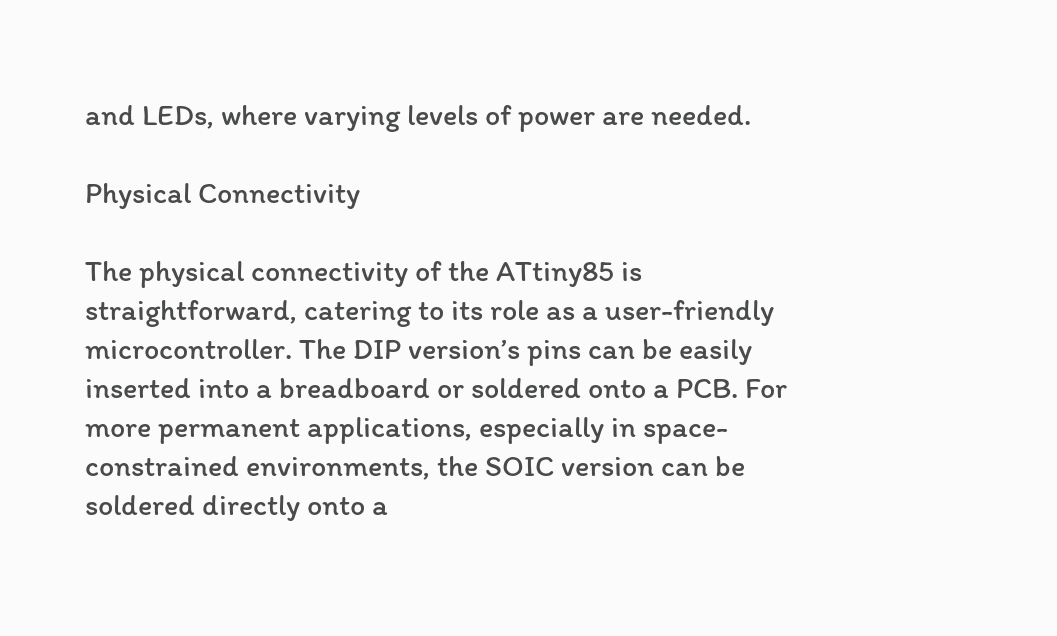and LEDs, where varying levels of power are needed.

Physical Connectivity

The physical connectivity of the ATtiny85 is straightforward, catering to its role as a user-friendly microcontroller. The DIP version’s pins can be easily inserted into a breadboard or soldered onto a PCB. For more permanent applications, especially in space-constrained environments, the SOIC version can be soldered directly onto a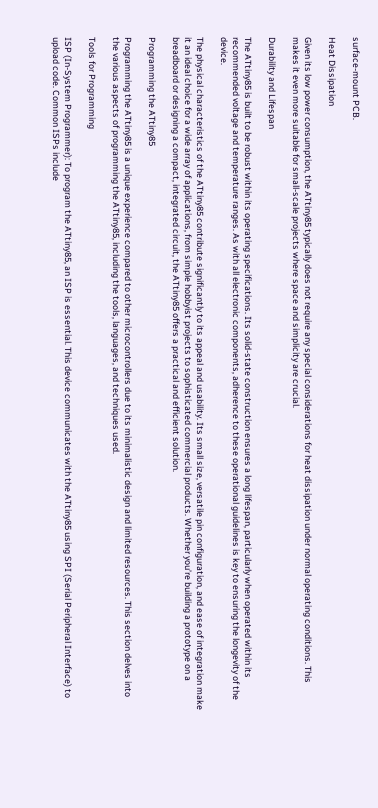surface-mount PCB.

Heat Dissipation

Given its low power consumption, the ATtiny85 typically does not require any special considerations for heat dissipation under normal operating conditions. This makes it even more suitable for small-scale projects where space and simplicity are crucial.

Durability and Lifespan

The ATtiny85 is built to be robust within its operating specifications. Its solid-state construction ensures a long lifespan, particularly when operated within its recommended voltage and temperature ranges. As with all electronic components, adherence to these operational guidelines is key to ensuring the longevity of the device.

The physical characteristics of the ATtiny85 contribute significantly to its appeal and usability. Its small size, versatile pin configuration, and ease of integration make it an ideal choice for a wide array of applications, from simple hobbyist projects to sophisticated commercial products. Whether you’re building a prototype on a breadboard or designing a compact, integrated circuit, the ATtiny85 offers a practical and efficient solution.

Programming the ATtiny85

Programming the ATtiny85 is a unique experience compared to other microcontrollers due to its minimalistic design and limited resources. This section delves into the various aspects of programming the ATtiny85, including the tools, languages, and techniques used.

Tools for Programming

ISP (In-System Programmer): To program the ATtiny85, an ISP is essential. This device communicates with the ATtiny85 using SPI (Serial Peripheral Interface) to upload code. Common ISPs include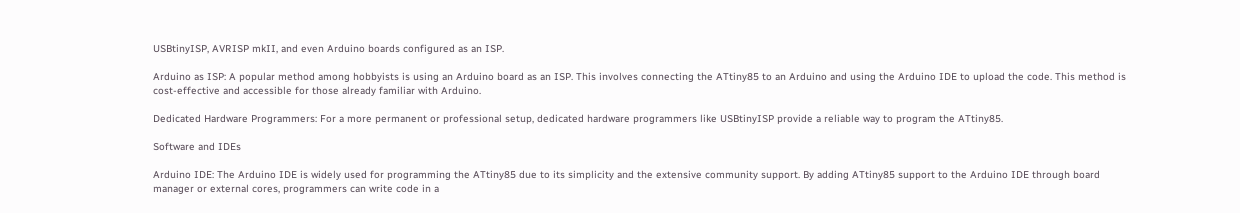USBtinyISP, AVRISP mkII, and even Arduino boards configured as an ISP.

Arduino as ISP: A popular method among hobbyists is using an Arduino board as an ISP. This involves connecting the ATtiny85 to an Arduino and using the Arduino IDE to upload the code. This method is cost-effective and accessible for those already familiar with Arduino.

Dedicated Hardware Programmers: For a more permanent or professional setup, dedicated hardware programmers like USBtinyISP provide a reliable way to program the ATtiny85.

Software and IDEs

Arduino IDE: The Arduino IDE is widely used for programming the ATtiny85 due to its simplicity and the extensive community support. By adding ATtiny85 support to the Arduino IDE through board manager or external cores, programmers can write code in a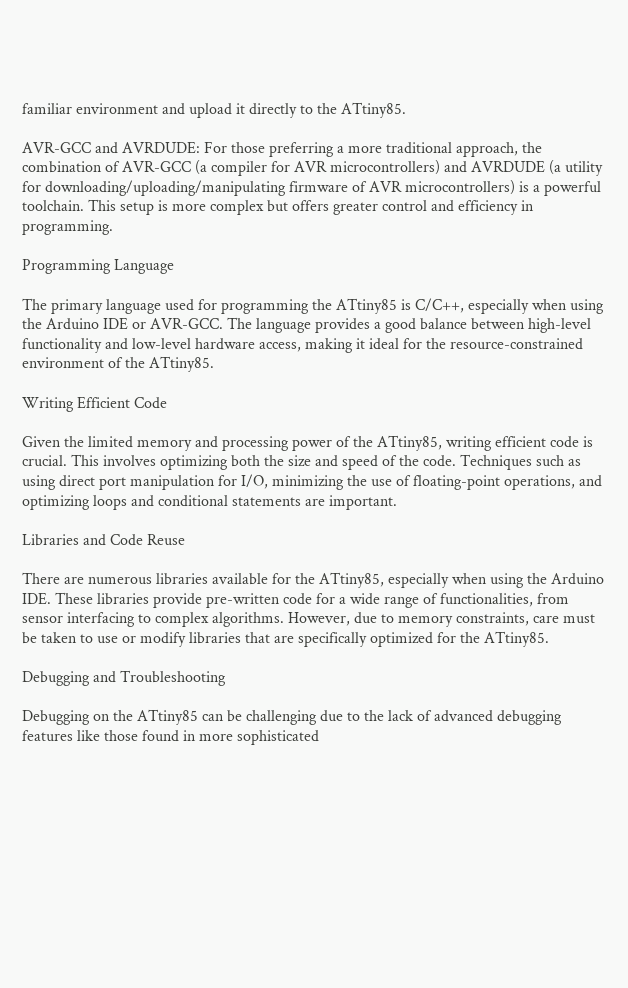familiar environment and upload it directly to the ATtiny85.

AVR-GCC and AVRDUDE: For those preferring a more traditional approach, the combination of AVR-GCC (a compiler for AVR microcontrollers) and AVRDUDE (a utility for downloading/uploading/manipulating firmware of AVR microcontrollers) is a powerful toolchain. This setup is more complex but offers greater control and efficiency in programming.

Programming Language

The primary language used for programming the ATtiny85 is C/C++, especially when using the Arduino IDE or AVR-GCC. The language provides a good balance between high-level functionality and low-level hardware access, making it ideal for the resource-constrained environment of the ATtiny85.

Writing Efficient Code

Given the limited memory and processing power of the ATtiny85, writing efficient code is crucial. This involves optimizing both the size and speed of the code. Techniques such as using direct port manipulation for I/O, minimizing the use of floating-point operations, and optimizing loops and conditional statements are important.

Libraries and Code Reuse

There are numerous libraries available for the ATtiny85, especially when using the Arduino IDE. These libraries provide pre-written code for a wide range of functionalities, from sensor interfacing to complex algorithms. However, due to memory constraints, care must be taken to use or modify libraries that are specifically optimized for the ATtiny85.

Debugging and Troubleshooting

Debugging on the ATtiny85 can be challenging due to the lack of advanced debugging features like those found in more sophisticated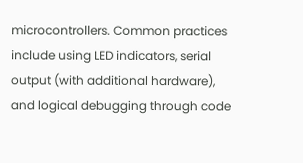microcontrollers. Common practices include using LED indicators, serial output (with additional hardware), and logical debugging through code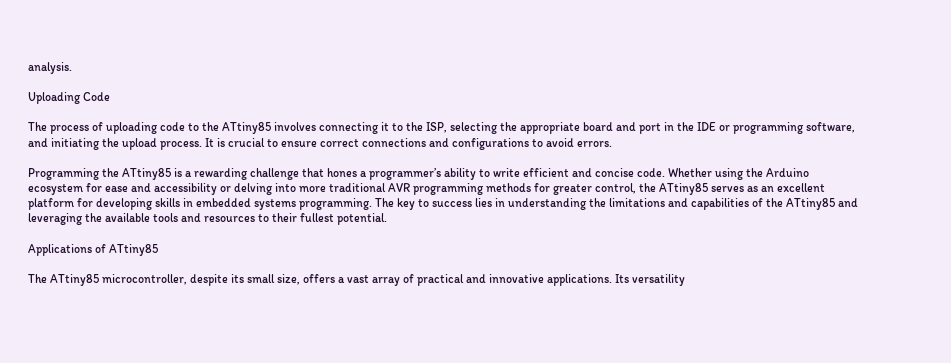analysis.

Uploading Code

The process of uploading code to the ATtiny85 involves connecting it to the ISP, selecting the appropriate board and port in the IDE or programming software, and initiating the upload process. It is crucial to ensure correct connections and configurations to avoid errors.

Programming the ATtiny85 is a rewarding challenge that hones a programmer’s ability to write efficient and concise code. Whether using the Arduino ecosystem for ease and accessibility or delving into more traditional AVR programming methods for greater control, the ATtiny85 serves as an excellent platform for developing skills in embedded systems programming. The key to success lies in understanding the limitations and capabilities of the ATtiny85 and leveraging the available tools and resources to their fullest potential.

Applications of ATtiny85

The ATtiny85 microcontroller, despite its small size, offers a vast array of practical and innovative applications. Its versatility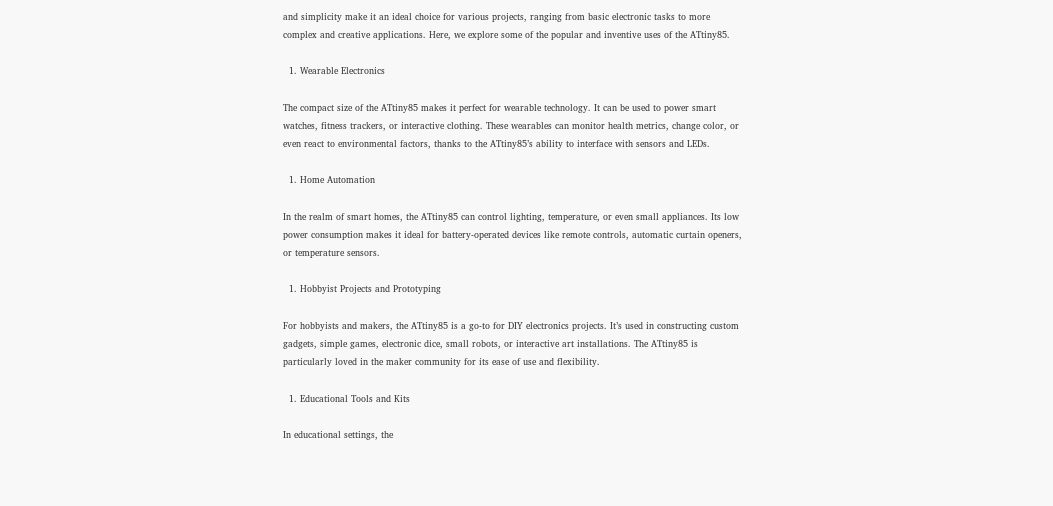and simplicity make it an ideal choice for various projects, ranging from basic electronic tasks to more complex and creative applications. Here, we explore some of the popular and inventive uses of the ATtiny85.

  1. Wearable Electronics

The compact size of the ATtiny85 makes it perfect for wearable technology. It can be used to power smart watches, fitness trackers, or interactive clothing. These wearables can monitor health metrics, change color, or even react to environmental factors, thanks to the ATtiny85’s ability to interface with sensors and LEDs.

  1. Home Automation

In the realm of smart homes, the ATtiny85 can control lighting, temperature, or even small appliances. Its low power consumption makes it ideal for battery-operated devices like remote controls, automatic curtain openers, or temperature sensors.

  1. Hobbyist Projects and Prototyping

For hobbyists and makers, the ATtiny85 is a go-to for DIY electronics projects. It’s used in constructing custom gadgets, simple games, electronic dice, small robots, or interactive art installations. The ATtiny85 is particularly loved in the maker community for its ease of use and flexibility.

  1. Educational Tools and Kits

In educational settings, the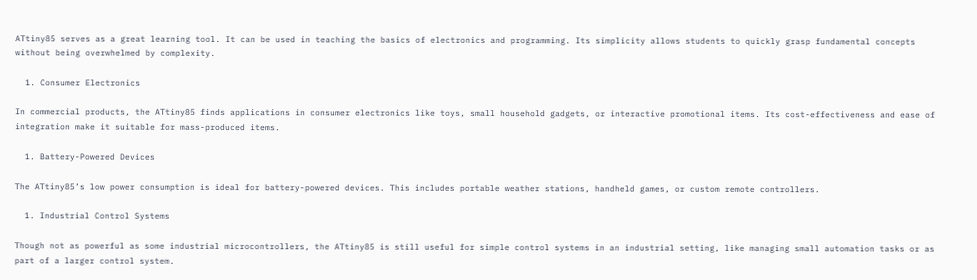ATtiny85 serves as a great learning tool. It can be used in teaching the basics of electronics and programming. Its simplicity allows students to quickly grasp fundamental concepts without being overwhelmed by complexity.

  1. Consumer Electronics

In commercial products, the ATtiny85 finds applications in consumer electronics like toys, small household gadgets, or interactive promotional items. Its cost-effectiveness and ease of integration make it suitable for mass-produced items.

  1. Battery-Powered Devices

The ATtiny85’s low power consumption is ideal for battery-powered devices. This includes portable weather stations, handheld games, or custom remote controllers.

  1. Industrial Control Systems

Though not as powerful as some industrial microcontrollers, the ATtiny85 is still useful for simple control systems in an industrial setting, like managing small automation tasks or as part of a larger control system.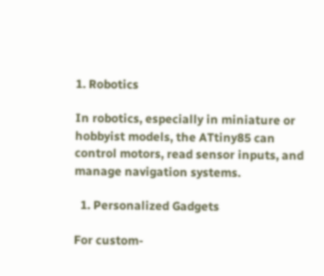1. Robotics

In robotics, especially in miniature or hobbyist models, the ATtiny85 can control motors, read sensor inputs, and manage navigation systems.

  1. Personalized Gadgets

For custom-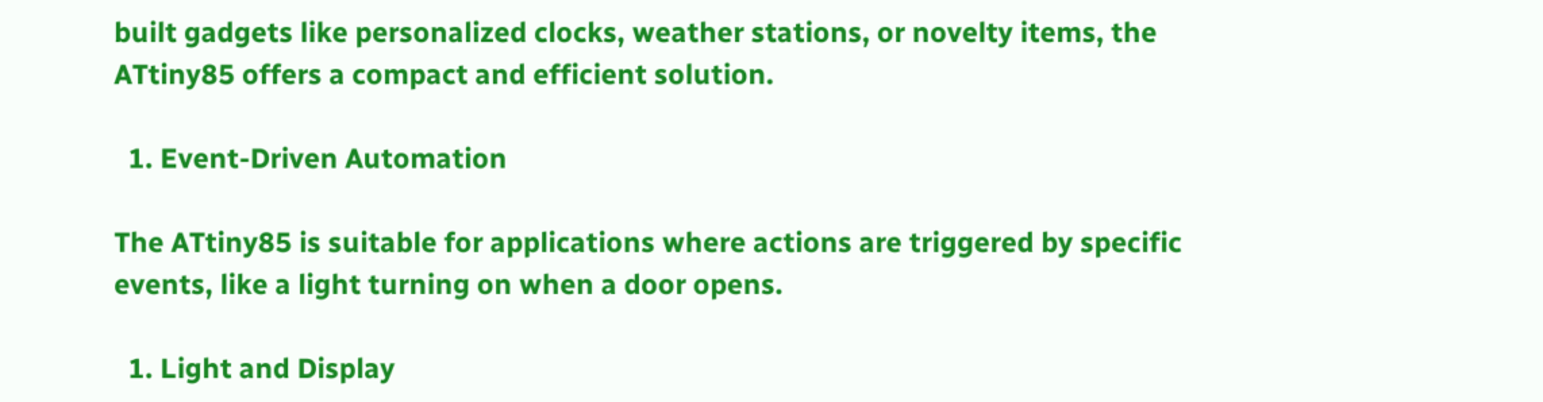built gadgets like personalized clocks, weather stations, or novelty items, the ATtiny85 offers a compact and efficient solution.

  1. Event-Driven Automation

The ATtiny85 is suitable for applications where actions are triggered by specific events, like a light turning on when a door opens.

  1. Light and Display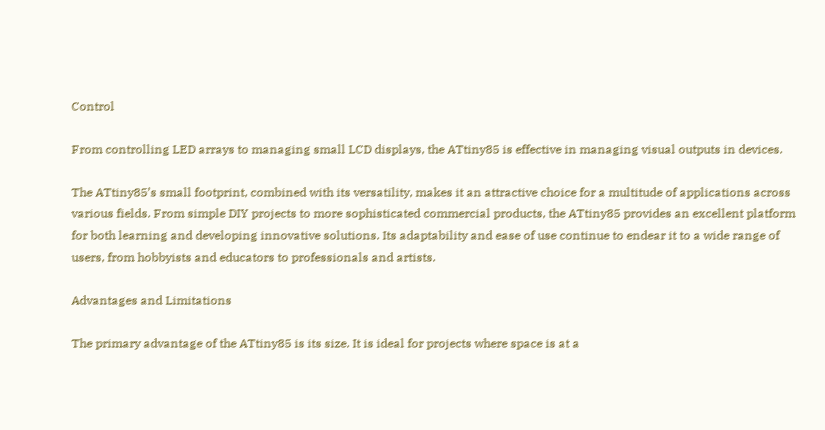Control

From controlling LED arrays to managing small LCD displays, the ATtiny85 is effective in managing visual outputs in devices.

The ATtiny85’s small footprint, combined with its versatility, makes it an attractive choice for a multitude of applications across various fields. From simple DIY projects to more sophisticated commercial products, the ATtiny85 provides an excellent platform for both learning and developing innovative solutions. Its adaptability and ease of use continue to endear it to a wide range of users, from hobbyists and educators to professionals and artists.

Advantages and Limitations

The primary advantage of the ATtiny85 is its size. It is ideal for projects where space is at a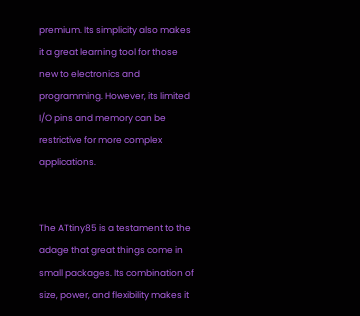premium. Its simplicity also makes it a great learning tool for those new to electronics and programming. However, its limited I/O pins and memory can be restrictive for more complex applications.


The ATtiny85 is a testament to the adage that great things come in small packages. Its combination of size, power, and flexibility makes it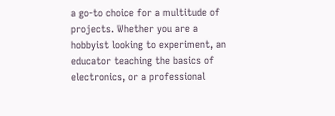a go-to choice for a multitude of projects. Whether you are a hobbyist looking to experiment, an educator teaching the basics of electronics, or a professional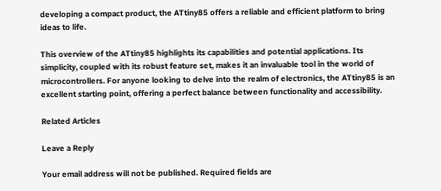developing a compact product, the ATtiny85 offers a reliable and efficient platform to bring ideas to life.

This overview of the ATtiny85 highlights its capabilities and potential applications. Its simplicity, coupled with its robust feature set, makes it an invaluable tool in the world of microcontrollers. For anyone looking to delve into the realm of electronics, the ATtiny85 is an excellent starting point, offering a perfect balance between functionality and accessibility.

Related Articles

Leave a Reply

Your email address will not be published. Required fields are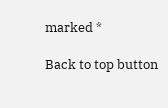marked *

Back to top button